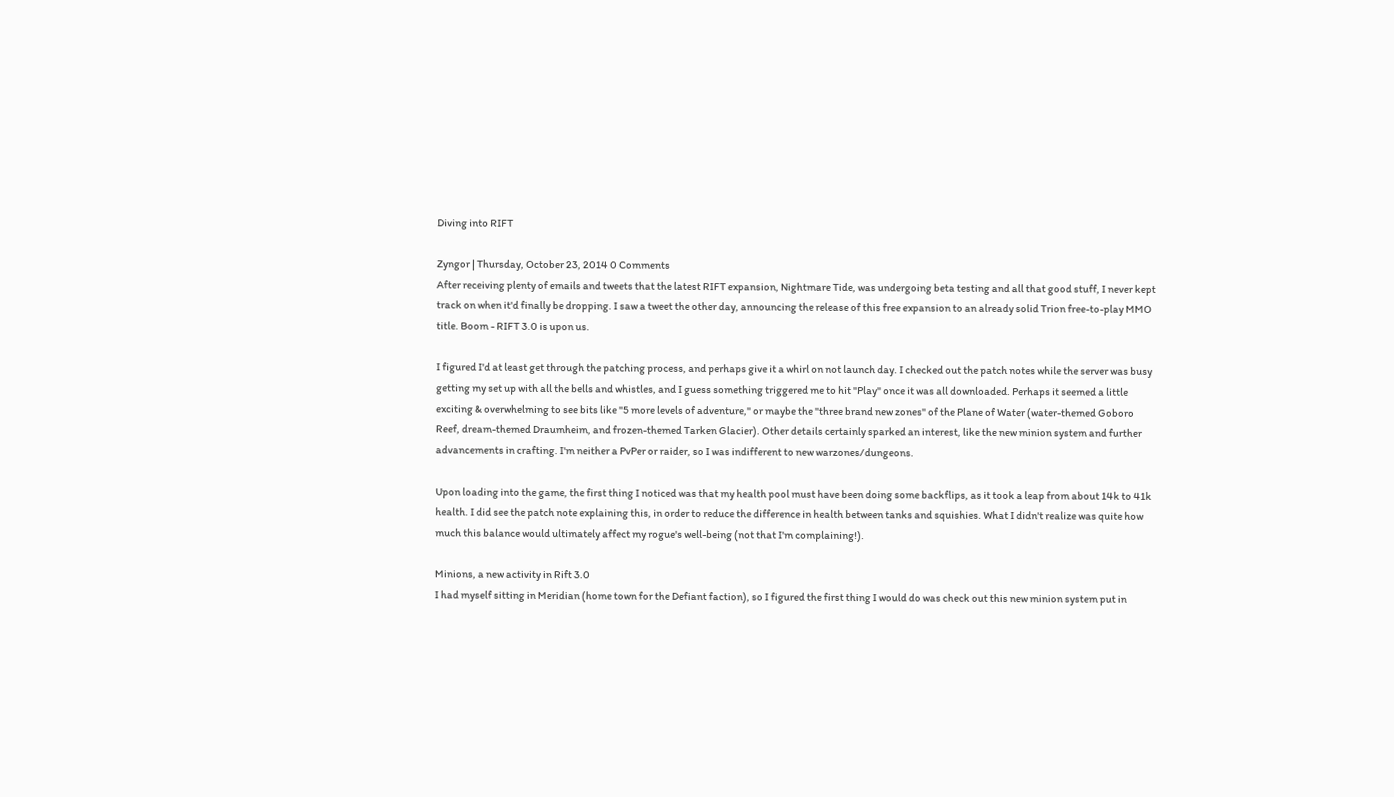Diving into RIFT

Zyngor | Thursday, October 23, 2014 0 Comments
After receiving plenty of emails and tweets that the latest RIFT expansion, Nightmare Tide, was undergoing beta testing and all that good stuff, I never kept track on when it'd finally be dropping. I saw a tweet the other day, announcing the release of this free expansion to an already solid Trion free-to-play MMO title. Boom - RIFT 3.0 is upon us.

I figured I'd at least get through the patching process, and perhaps give it a whirl on not launch day. I checked out the patch notes while the server was busy getting my set up with all the bells and whistles, and I guess something triggered me to hit "Play" once it was all downloaded. Perhaps it seemed a little exciting & overwhelming to see bits like "5 more levels of adventure," or maybe the "three brand new zones" of the Plane of Water (water-themed Goboro Reef, dream-themed Draumheim, and frozen-themed Tarken Glacier). Other details certainly sparked an interest, like the new minion system and further advancements in crafting. I'm neither a PvPer or raider, so I was indifferent to new warzones/dungeons.

Upon loading into the game, the first thing I noticed was that my health pool must have been doing some backflips, as it took a leap from about 14k to 41k health. I did see the patch note explaining this, in order to reduce the difference in health between tanks and squishies. What I didn't realize was quite how much this balance would ultimately affect my rogue's well-being (not that I'm complaining!).

Minions, a new activity in Rift 3.0
I had myself sitting in Meridian (home town for the Defiant faction), so I figured the first thing I would do was check out this new minion system put in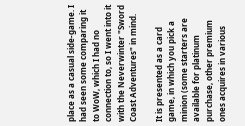place as a casual side-game. I had seen some comparing it to WoW, which I had no connection to, so I went into it with the Neverwinter "Sword Coast Adventures" in mind.

It is presented as a card game, in which you pick a minion (some starters are available for platinum purchase, other premium ones acquires in various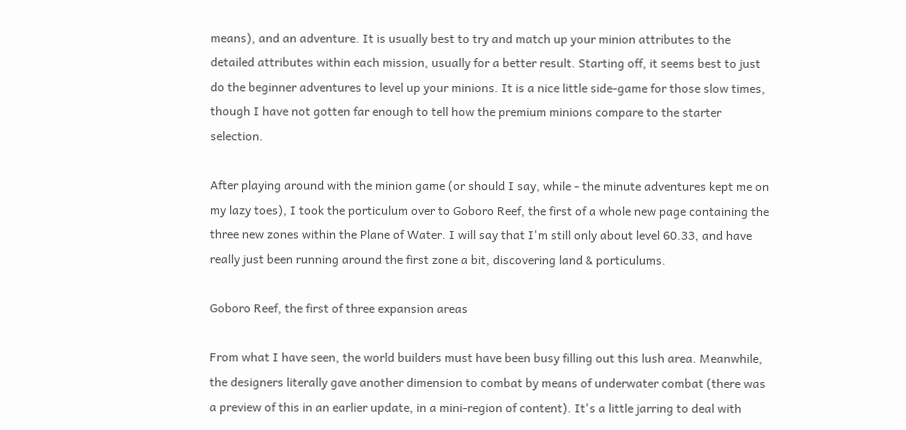means), and an adventure. It is usually best to try and match up your minion attributes to the detailed attributes within each mission, usually for a better result. Starting off, it seems best to just do the beginner adventures to level up your minions. It is a nice little side-game for those slow times, though I have not gotten far enough to tell how the premium minions compare to the starter selection.

After playing around with the minion game (or should I say, while - the minute adventures kept me on my lazy toes), I took the porticulum over to Goboro Reef, the first of a whole new page containing the three new zones within the Plane of Water. I will say that I'm still only about level 60.33, and have really just been running around the first zone a bit, discovering land & porticulums.

Goboro Reef, the first of three expansion areas

From what I have seen, the world builders must have been busy filling out this lush area. Meanwhile, the designers literally gave another dimension to combat by means of underwater combat (there was a preview of this in an earlier update, in a mini-region of content). It's a little jarring to deal with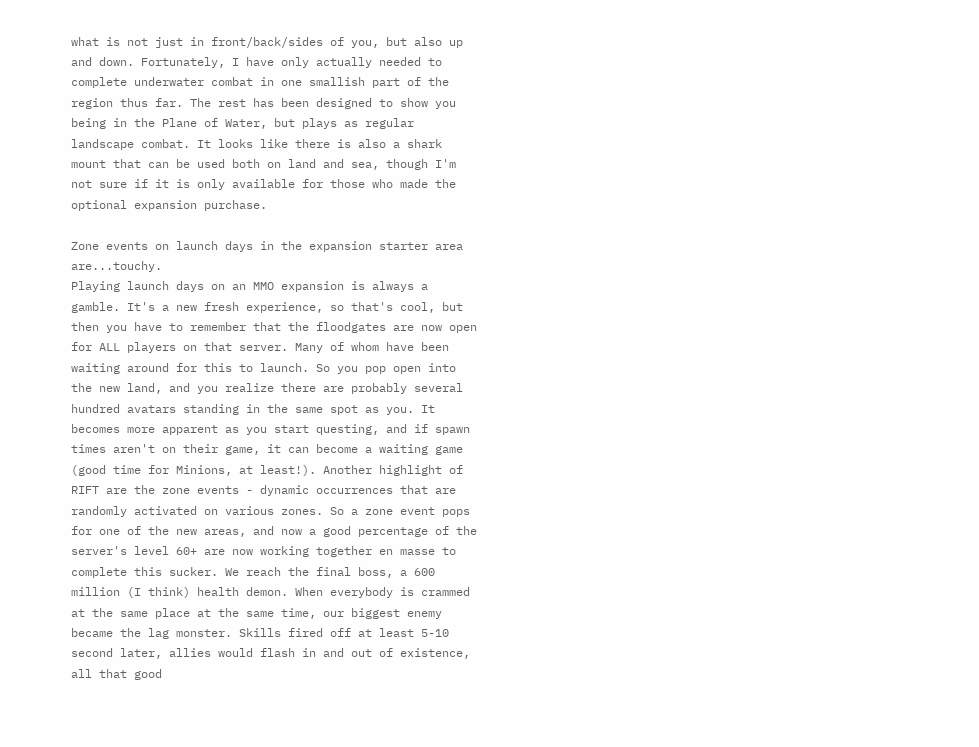what is not just in front/back/sides of you, but also up and down. Fortunately, I have only actually needed to complete underwater combat in one smallish part of the region thus far. The rest has been designed to show you being in the Plane of Water, but plays as regular landscape combat. It looks like there is also a shark mount that can be used both on land and sea, though I'm not sure if it is only available for those who made the optional expansion purchase.

Zone events on launch days in the expansion starter area are...touchy.
Playing launch days on an MMO expansion is always a gamble. It's a new fresh experience, so that's cool, but then you have to remember that the floodgates are now open for ALL players on that server. Many of whom have been waiting around for this to launch. So you pop open into the new land, and you realize there are probably several hundred avatars standing in the same spot as you. It becomes more apparent as you start questing, and if spawn times aren't on their game, it can become a waiting game (good time for Minions, at least!). Another highlight of RIFT are the zone events - dynamic occurrences that are randomly activated on various zones. So a zone event pops for one of the new areas, and now a good percentage of the server's level 60+ are now working together en masse to complete this sucker. We reach the final boss, a 600 million (I think) health demon. When everybody is crammed at the same place at the same time, our biggest enemy became the lag monster. Skills fired off at least 5-10 second later, allies would flash in and out of existence, all that good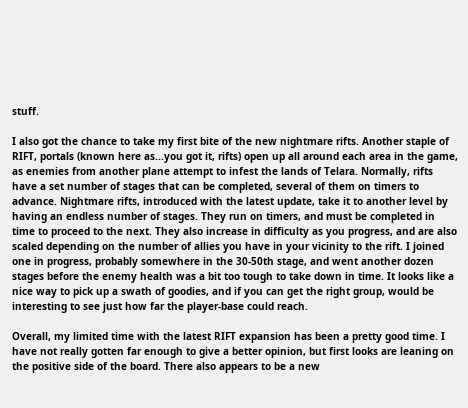stuff.

I also got the chance to take my first bite of the new nightmare rifts. Another staple of RIFT, portals (known here as...you got it, rifts) open up all around each area in the game, as enemies from another plane attempt to infest the lands of Telara. Normally, rifts have a set number of stages that can be completed, several of them on timers to advance. Nightmare rifts, introduced with the latest update, take it to another level by having an endless number of stages. They run on timers, and must be completed in time to proceed to the next. They also increase in difficulty as you progress, and are also scaled depending on the number of allies you have in your vicinity to the rift. I joined one in progress, probably somewhere in the 30-50th stage, and went another dozen stages before the enemy health was a bit too tough to take down in time. It looks like a nice way to pick up a swath of goodies, and if you can get the right group, would be interesting to see just how far the player-base could reach.

Overall, my limited time with the latest RIFT expansion has been a pretty good time. I have not really gotten far enough to give a better opinion, but first looks are leaning on the positive side of the board. There also appears to be a new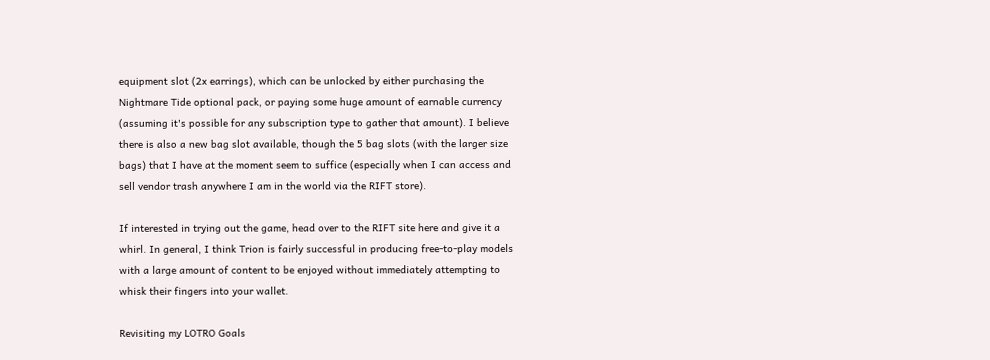equipment slot (2x earrings), which can be unlocked by either purchasing the Nightmare Tide optional pack, or paying some huge amount of earnable currency (assuming it's possible for any subscription type to gather that amount). I believe there is also a new bag slot available, though the 5 bag slots (with the larger size bags) that I have at the moment seem to suffice (especially when I can access and sell vendor trash anywhere I am in the world via the RIFT store).

If interested in trying out the game, head over to the RIFT site here and give it a whirl. In general, I think Trion is fairly successful in producing free-to-play models with a large amount of content to be enjoyed without immediately attempting to whisk their fingers into your wallet.

Revisiting my LOTRO Goals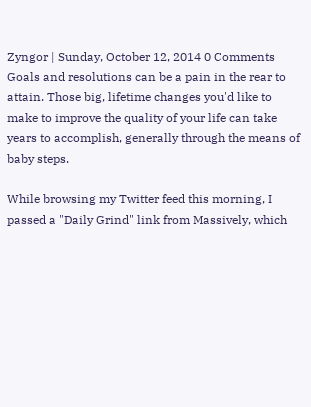Zyngor | Sunday, October 12, 2014 0 Comments
Goals and resolutions can be a pain in the rear to attain. Those big, lifetime changes you'd like to make to improve the quality of your life can take years to accomplish, generally through the means of baby steps.

While browsing my Twitter feed this morning, I passed a "Daily Grind" link from Massively, which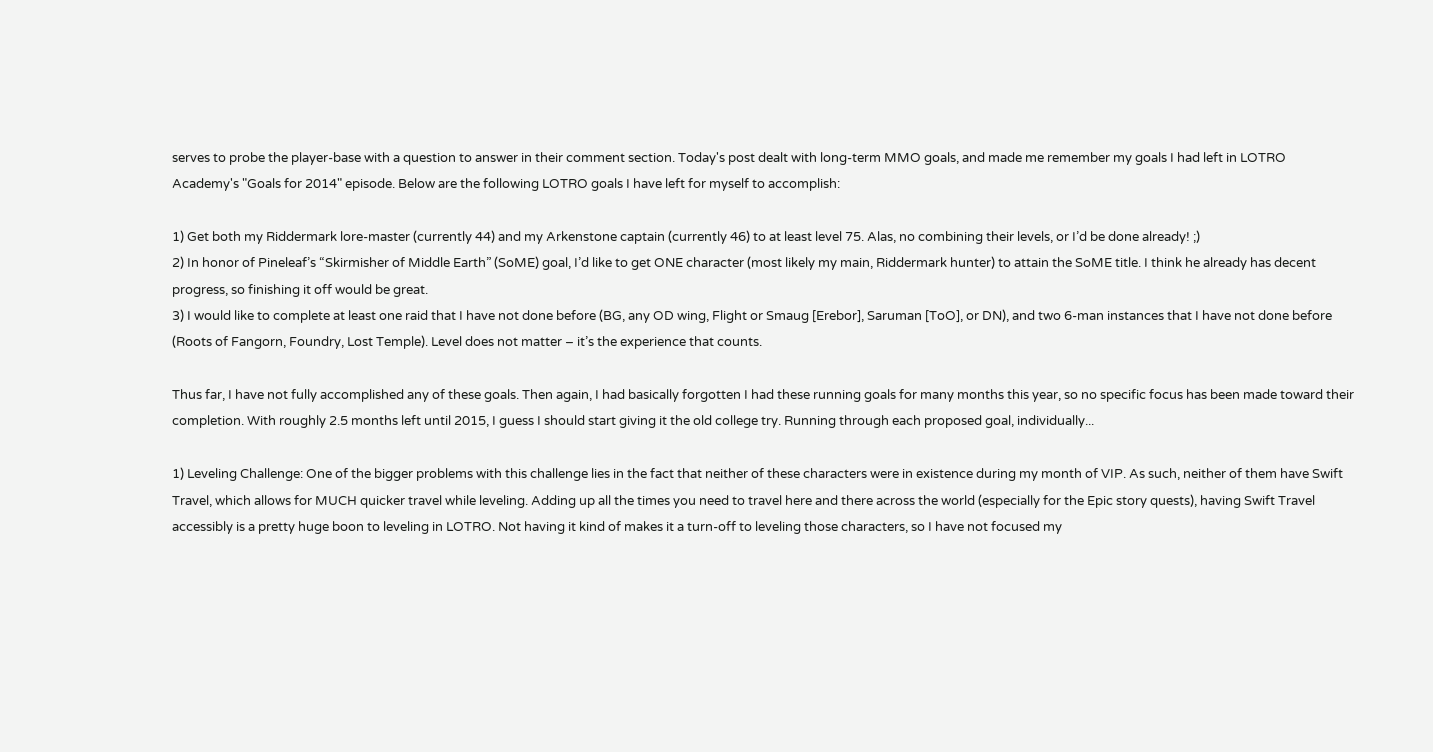serves to probe the player-base with a question to answer in their comment section. Today's post dealt with long-term MMO goals, and made me remember my goals I had left in LOTRO Academy's "Goals for 2014" episode. Below are the following LOTRO goals I have left for myself to accomplish:

1) Get both my Riddermark lore-master (currently 44) and my Arkenstone captain (currently 46) to at least level 75. Alas, no combining their levels, or I’d be done already! ;)
2) In honor of Pineleaf’s “Skirmisher of Middle Earth” (SoME) goal, I’d like to get ONE character (most likely my main, Riddermark hunter) to attain the SoME title. I think he already has decent progress, so finishing it off would be great.
3) I would like to complete at least one raid that I have not done before (BG, any OD wing, Flight or Smaug [Erebor], Saruman [ToO], or DN), and two 6-man instances that I have not done before (Roots of Fangorn, Foundry, Lost Temple). Level does not matter – it’s the experience that counts.

Thus far, I have not fully accomplished any of these goals. Then again, I had basically forgotten I had these running goals for many months this year, so no specific focus has been made toward their completion. With roughly 2.5 months left until 2015, I guess I should start giving it the old college try. Running through each proposed goal, individually...

1) Leveling Challenge: One of the bigger problems with this challenge lies in the fact that neither of these characters were in existence during my month of VIP. As such, neither of them have Swift Travel, which allows for MUCH quicker travel while leveling. Adding up all the times you need to travel here and there across the world (especially for the Epic story quests), having Swift Travel accessibly is a pretty huge boon to leveling in LOTRO. Not having it kind of makes it a turn-off to leveling those characters, so I have not focused my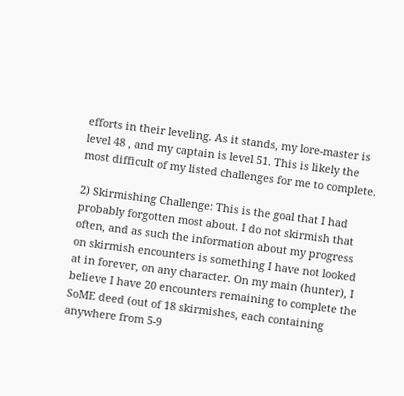efforts in their leveling. As it stands, my lore-master is level 48 , and my captain is level 51. This is likely the most difficult of my listed challenges for me to complete.

2) Skirmishing Challenge: This is the goal that I had probably forgotten most about. I do not skirmish that often, and as such the information about my progress on skirmish encounters is something I have not looked at in forever, on any character. On my main (hunter), I believe I have 20 encounters remaining to complete the SoME deed (out of 18 skirmishes, each containing anywhere from 5-9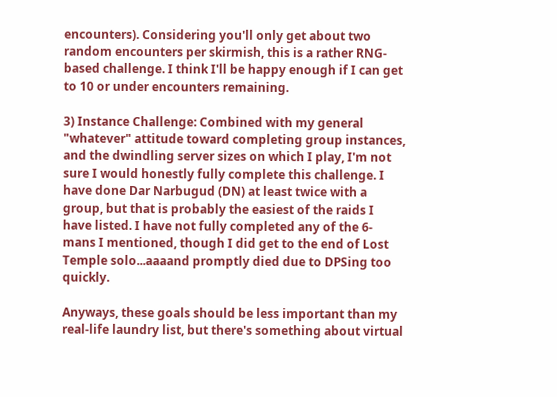encounters). Considering you'll only get about two random encounters per skirmish, this is a rather RNG-based challenge. I think I'll be happy enough if I can get to 10 or under encounters remaining.

3) Instance Challenge: Combined with my general "whatever" attitude toward completing group instances, and the dwindling server sizes on which I play, I'm not sure I would honestly fully complete this challenge. I have done Dar Narbugud (DN) at least twice with a group, but that is probably the easiest of the raids I have listed. I have not fully completed any of the 6-mans I mentioned, though I did get to the end of Lost Temple solo...aaaand promptly died due to DPSing too quickly.

Anyways, these goals should be less important than my real-life laundry list, but there's something about virtual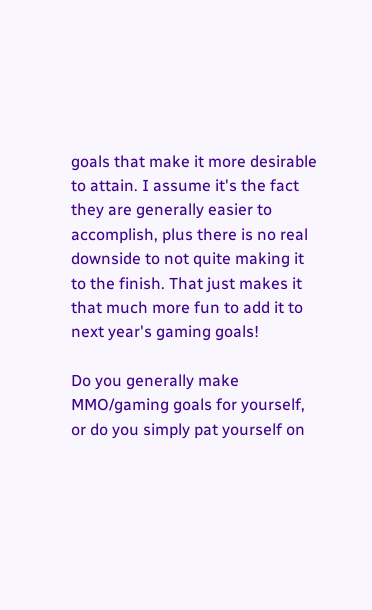goals that make it more desirable to attain. I assume it's the fact they are generally easier to accomplish, plus there is no real downside to not quite making it to the finish. That just makes it that much more fun to add it to next year's gaming goals!

Do you generally make MMO/gaming goals for yourself, or do you simply pat yourself on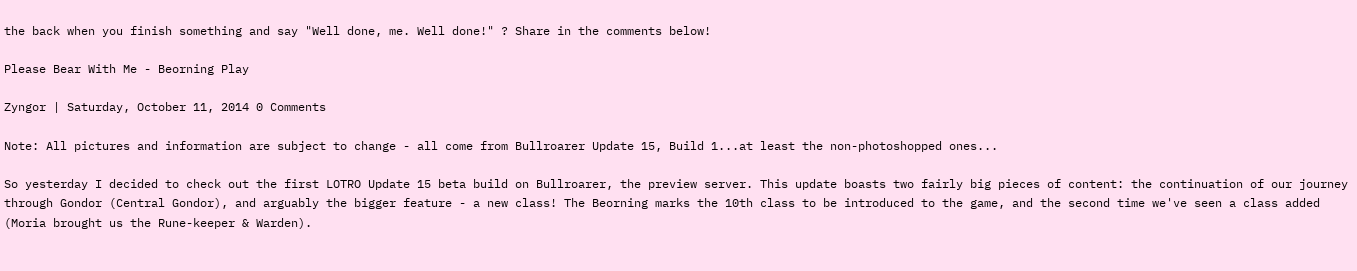the back when you finish something and say "Well done, me. Well done!" ? Share in the comments below!

Please Bear With Me - Beorning Play

Zyngor | Saturday, October 11, 2014 0 Comments

Note: All pictures and information are subject to change - all come from Bullroarer Update 15, Build 1...at least the non-photoshopped ones...

So yesterday I decided to check out the first LOTRO Update 15 beta build on Bullroarer, the preview server. This update boasts two fairly big pieces of content: the continuation of our journey through Gondor (Central Gondor), and arguably the bigger feature - a new class! The Beorning marks the 10th class to be introduced to the game, and the second time we've seen a class added (Moria brought us the Rune-keeper & Warden).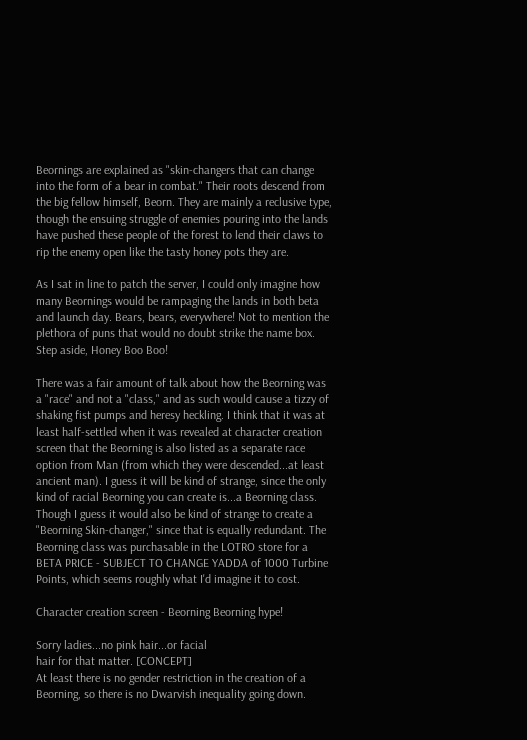Beornings are explained as "skin-changers that can change into the form of a bear in combat." Their roots descend from the big fellow himself, Beorn. They are mainly a reclusive type, though the ensuing struggle of enemies pouring into the lands have pushed these people of the forest to lend their claws to rip the enemy open like the tasty honey pots they are.

As I sat in line to patch the server, I could only imagine how many Beornings would be rampaging the lands in both beta and launch day. Bears, bears, everywhere! Not to mention the plethora of puns that would no doubt strike the name box. Step aside, Honey Boo Boo!

There was a fair amount of talk about how the Beorning was a "race" and not a "class," and as such would cause a tizzy of shaking fist pumps and heresy heckling. I think that it was at least half-settled when it was revealed at character creation screen that the Beorning is also listed as a separate race option from Man (from which they were descended...at least ancient man). I guess it will be kind of strange, since the only kind of racial Beorning you can create is...a Beorning class. Though I guess it would also be kind of strange to create a "Beorning Skin-changer," since that is equally redundant. The Beorning class was purchasable in the LOTRO store for a BETA PRICE - SUBJECT TO CHANGE YADDA of 1000 Turbine Points, which seems roughly what I'd imagine it to cost.

Character creation screen - Beorning Beorning hype!

Sorry ladies...no pink hair...or facial
hair for that matter. [CONCEPT]
At least there is no gender restriction in the creation of a Beorning, so there is no Dwarvish inequality going down.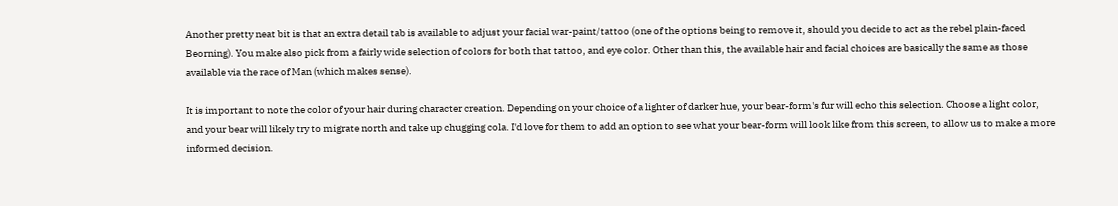Another pretty neat bit is that an extra detail tab is available to adjust your facial war-paint/tattoo (one of the options being to remove it, should you decide to act as the rebel plain-faced Beorning). You make also pick from a fairly wide selection of colors for both that tattoo, and eye color. Other than this, the available hair and facial choices are basically the same as those available via the race of Man (which makes sense).

It is important to note the color of your hair during character creation. Depending on your choice of a lighter of darker hue, your bear-form's fur will echo this selection. Choose a light color, and your bear will likely try to migrate north and take up chugging cola. I'd love for them to add an option to see what your bear-form will look like from this screen, to allow us to make a more informed decision.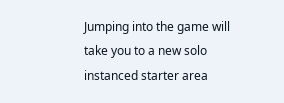Jumping into the game will take you to a new solo instanced starter area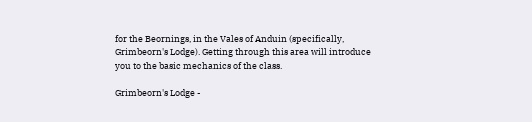for the Beornings, in the Vales of Anduin (specifically, Grimbeorn's Lodge). Getting through this area will introduce you to the basic mechanics of the class.

Grimbeorn's Lodge -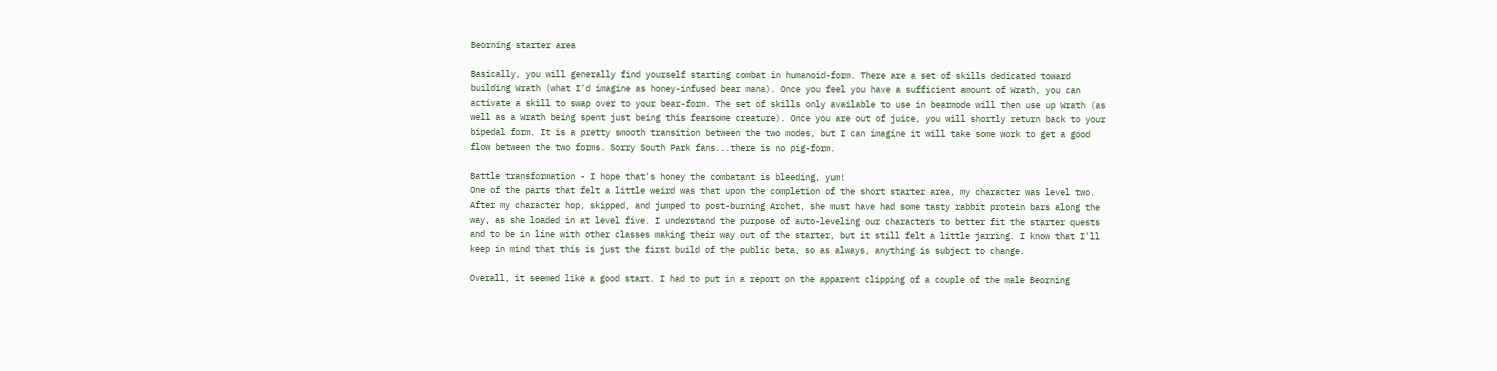Beorning starter area

Basically, you will generally find yourself starting combat in humanoid-form. There are a set of skills dedicated toward building Wrath (what I'd imagine as honey-infused bear mana). Once you feel you have a sufficient amount of Wrath, you can activate a skill to swap over to your bear-form. The set of skills only available to use in bearmode will then use up Wrath (as well as a Wrath being spent just being this fearsome creature). Once you are out of juice, you will shortly return back to your bipedal form. It is a pretty smooth transition between the two modes, but I can imagine it will take some work to get a good flow between the two forms. Sorry South Park fans...there is no pig-form.

Battle transformation - I hope that's honey the combatant is bleeding, yum!
One of the parts that felt a little weird was that upon the completion of the short starter area, my character was level two. After my character hop, skipped, and jumped to post-burning Archet, she must have had some tasty rabbit protein bars along the way, as she loaded in at level five. I understand the purpose of auto-leveling our characters to better fit the starter quests and to be in line with other classes making their way out of the starter, but it still felt a little jarring. I know that I'll keep in mind that this is just the first build of the public beta, so as always, anything is subject to change.

Overall, it seemed like a good start. I had to put in a report on the apparent clipping of a couple of the male Beorning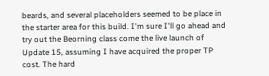beards, and several placeholders seemed to be place in the starter area for this build. I'm sure I'll go ahead and try out the Beorning class come the live launch of Update 15, assuming I have acquired the proper TP cost. The hard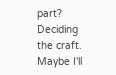part? Deciding the craft. Maybe I'll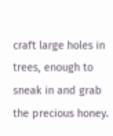craft large holes in trees, enough to sneak in and grab the precious honey.